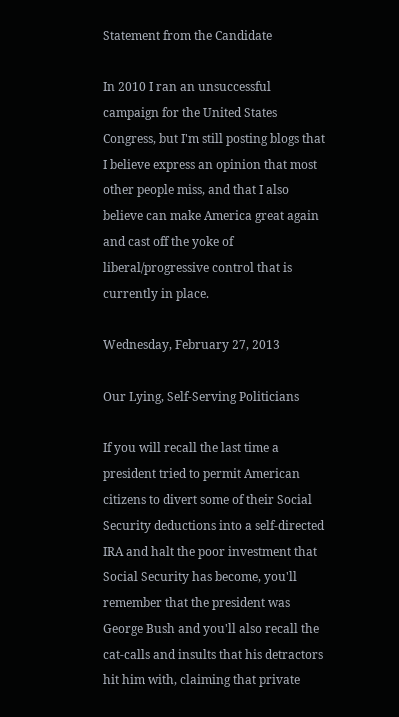Statement from the Candidate

In 2010 I ran an unsuccessful campaign for the United States Congress, but I'm still posting blogs that I believe express an opinion that most other people miss, and that I also believe can make America great again and cast off the yoke of liberal/progressive control that is currently in place.

Wednesday, February 27, 2013

Our Lying, Self-Serving Politicians

If you will recall the last time a president tried to permit American citizens to divert some of their Social Security deductions into a self-directed IRA and halt the poor investment that Social Security has become, you'll remember that the president was George Bush and you'll also recall the cat-calls and insults that his detractors hit him with, claiming that private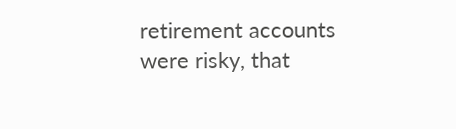retirement accounts were risky, that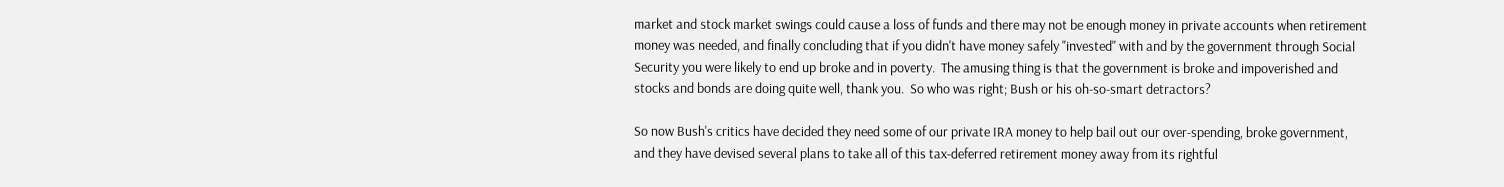market and stock market swings could cause a loss of funds and there may not be enough money in private accounts when retirement money was needed, and finally concluding that if you didn't have money safely "invested" with and by the government through Social Security you were likely to end up broke and in poverty.  The amusing thing is that the government is broke and impoverished and stocks and bonds are doing quite well, thank you.  So who was right; Bush or his oh-so-smart detractors?

So now Bush's critics have decided they need some of our private IRA money to help bail out our over-spending, broke government, and they have devised several plans to take all of this tax-deferred retirement money away from its rightful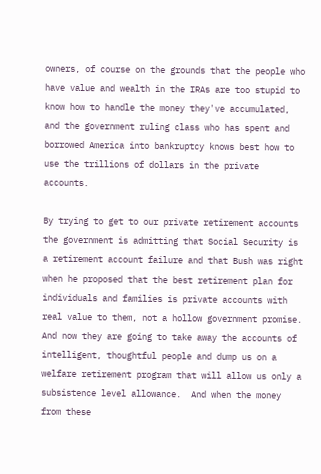owners, of course on the grounds that the people who have value and wealth in the IRAs are too stupid to know how to handle the money they've accumulated, and the government ruling class who has spent and borrowed America into bankruptcy knows best how to use the trillions of dollars in the private accounts.

By trying to get to our private retirement accounts the government is admitting that Social Security is a retirement account failure and that Bush was right when he proposed that the best retirement plan for individuals and families is private accounts with real value to them, not a hollow government promise.  And now they are going to take away the accounts of intelligent, thoughtful people and dump us on a welfare retirement program that will allow us only a subsistence level allowance.  And when the money from these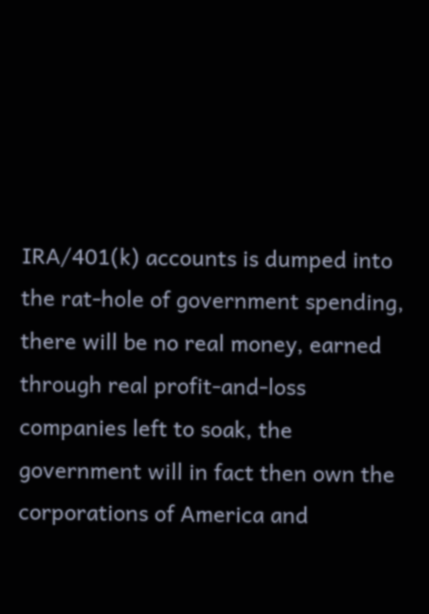IRA/401(k) accounts is dumped into the rat-hole of government spending, there will be no real money, earned through real profit-and-loss companies left to soak, the government will in fact then own the corporations of America and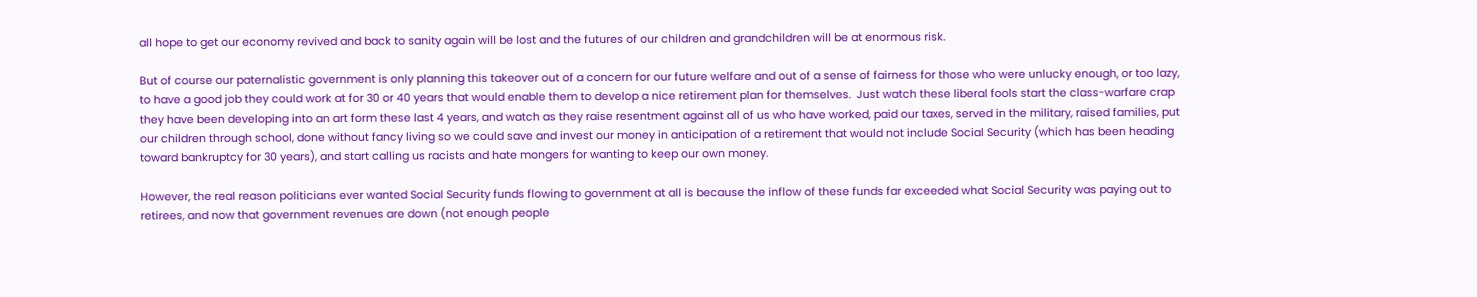all hope to get our economy revived and back to sanity again will be lost and the futures of our children and grandchildren will be at enormous risk.

But of course our paternalistic government is only planning this takeover out of a concern for our future welfare and out of a sense of fairness for those who were unlucky enough, or too lazy, to have a good job they could work at for 30 or 40 years that would enable them to develop a nice retirement plan for themselves.  Just watch these liberal fools start the class-warfare crap they have been developing into an art form these last 4 years, and watch as they raise resentment against all of us who have worked, paid our taxes, served in the military, raised families, put our children through school, done without fancy living so we could save and invest our money in anticipation of a retirement that would not include Social Security (which has been heading toward bankruptcy for 30 years), and start calling us racists and hate mongers for wanting to keep our own money.

However, the real reason politicians ever wanted Social Security funds flowing to government at all is because the inflow of these funds far exceeded what Social Security was paying out to retirees, and now that government revenues are down (not enough people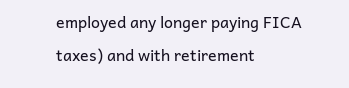employed any longer paying FICA taxes) and with retirement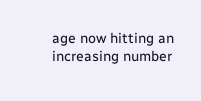age now hitting an increasing number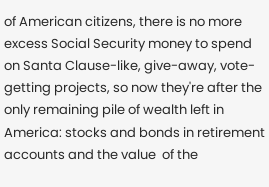of American citizens, there is no more excess Social Security money to spend on Santa Clause-like, give-away, vote-getting projects, so now they're after the only remaining pile of wealth left in America: stocks and bonds in retirement accounts and the value  of the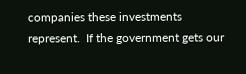companies these investments represent.  If the government gets our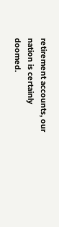retirement accounts, our nation is certainly doomed.